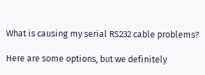What is causing my serial RS232 cable problems?

Here are some options, but we definitely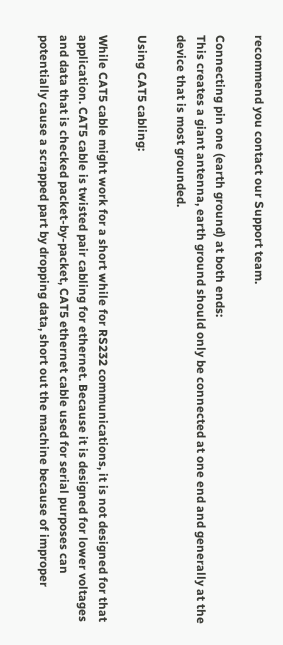recommend you contact our Support team.

Connecting pin one (earth ground) at both ends:
This creates a giant antenna, earth ground should only be connected at one end and generally at the device that is most grounded.

Using CAT5 cabling:

While CAT5 cable might work for a short while for RS232 communications, it is not designed for that application. CAT5 cable is twisted pair cabling for ethernet. Because it is designed for lower voltages and data that is checked packet-by-packet, CAT5 ethernet cable used for serial purposes can potentially cause a scrapped part by dropping data, short out the machine because of improper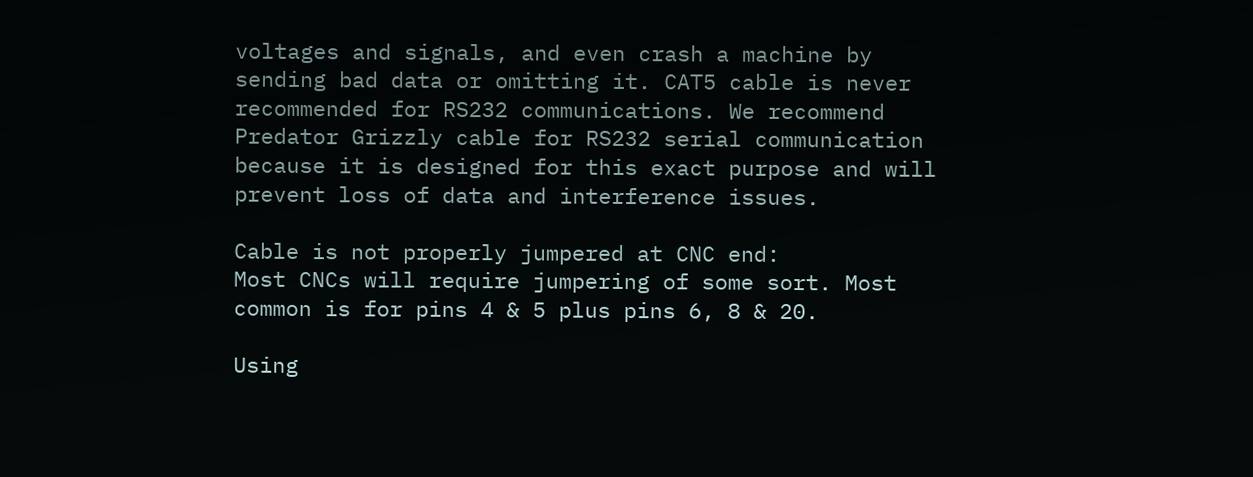voltages and signals, and even crash a machine by sending bad data or omitting it. CAT5 cable is never recommended for RS232 communications. We recommend Predator Grizzly cable for RS232 serial communication because it is designed for this exact purpose and will prevent loss of data and interference issues.

Cable is not properly jumpered at CNC end:
Most CNCs will require jumpering of some sort. Most common is for pins 4 & 5 plus pins 6, 8 & 20.

Using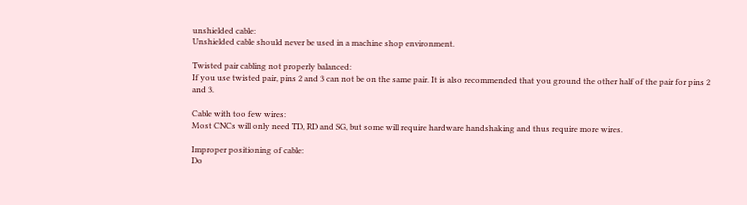unshielded cable:
Unshielded cable should never be used in a machine shop environment.

Twisted pair cabling not properly balanced:
If you use twisted pair, pins 2 and 3 can not be on the same pair. It is also recommended that you ground the other half of the pair for pins 2 and 3.

Cable with too few wires:
Most CNCs will only need TD, RD and SG, but some will require hardware handshaking and thus require more wires.

Improper positioning of cable:
Do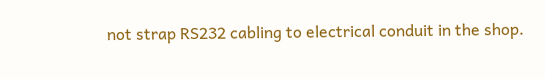not strap RS232 cabling to electrical conduit in the shop.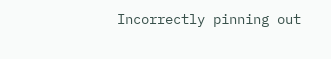Incorrectly pinning out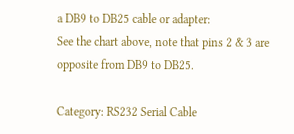a DB9 to DB25 cable or adapter:
See the chart above, note that pins 2 & 3 are opposite from DB9 to DB25.

Category: RS232 Serial Cable